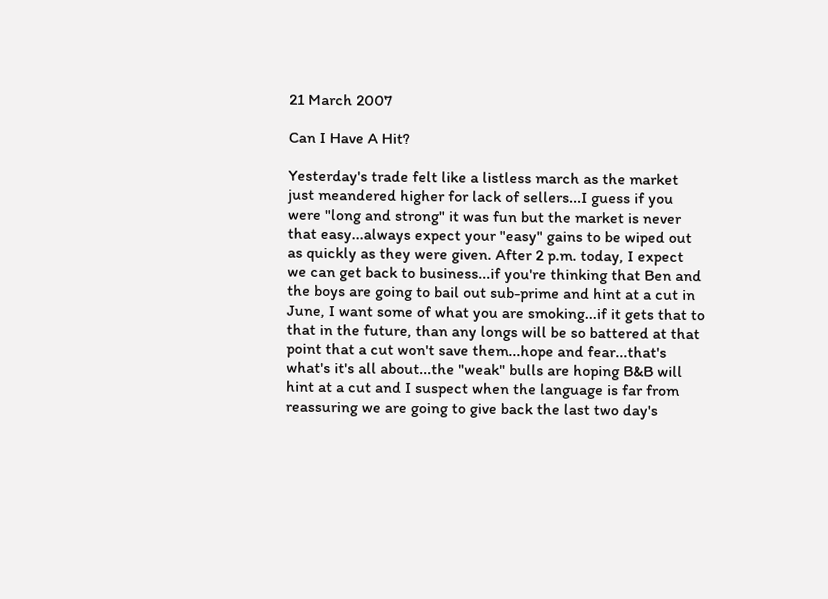21 March 2007

Can I Have A Hit?

Yesterday's trade felt like a listless march as the market just meandered higher for lack of sellers...I guess if you were "long and strong" it was fun but the market is never that easy...always expect your "easy" gains to be wiped out as quickly as they were given. After 2 p.m. today, I expect we can get back to business...if you're thinking that Ben and the boys are going to bail out sub-prime and hint at a cut in June, I want some of what you are smoking...if it gets that to that in the future, than any longs will be so battered at that point that a cut won't save them...hope and fear...that's what's it's all about...the "weak" bulls are hoping B&B will hint at a cut and I suspect when the language is far from reassuring we are going to give back the last two day's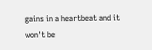gains in a heartbeat and it won't be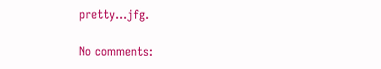pretty...jfg.

No comments: